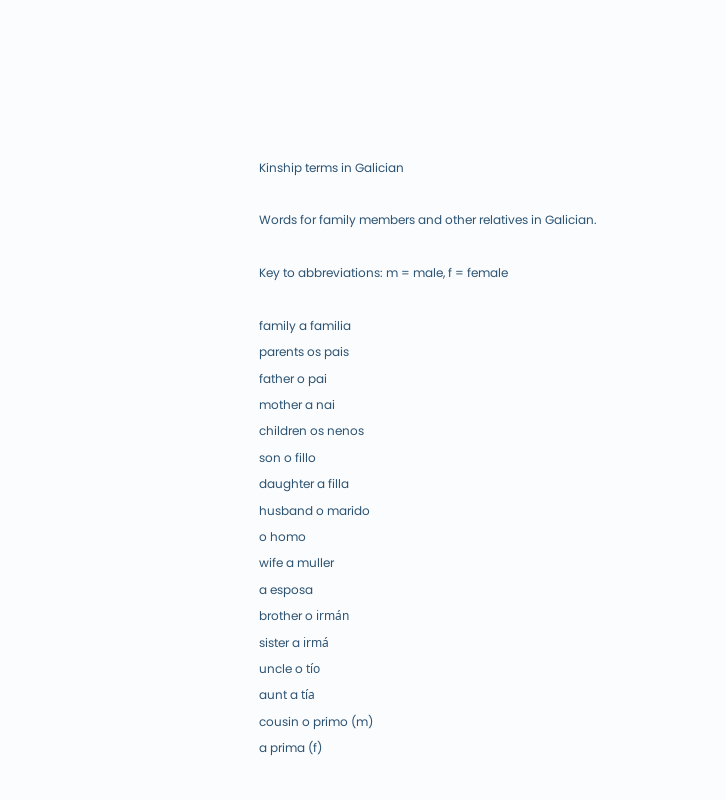Kinship terms in Galician

Words for family members and other relatives in Galician.

Key to abbreviations: m = male, f = female

family a familia
parents os pais
father o pai
mother a nai
children os nenos
son o fillo
daughter a filla
husband o marido
o homo
wife a muller
a esposa
brother o irmán
sister a irmá
uncle o tío
aunt a tía
cousin o primo (m)
a prima (f)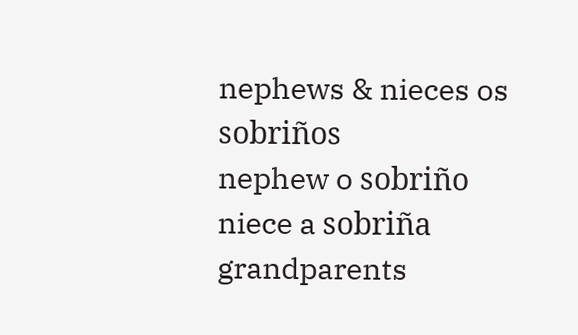nephews & nieces os sobriños
nephew o sobriño
niece a sobriña
grandparents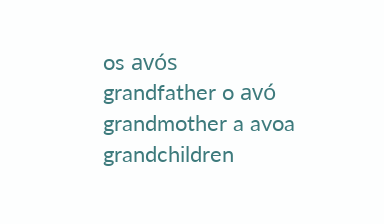os avós
grandfather o avó
grandmother a avoa
grandchildren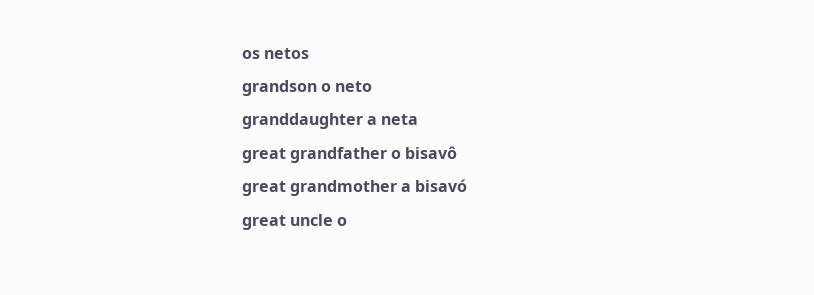os netos
grandson o neto
granddaughter a neta
great grandfather o bisavô
great grandmother a bisavó
great uncle o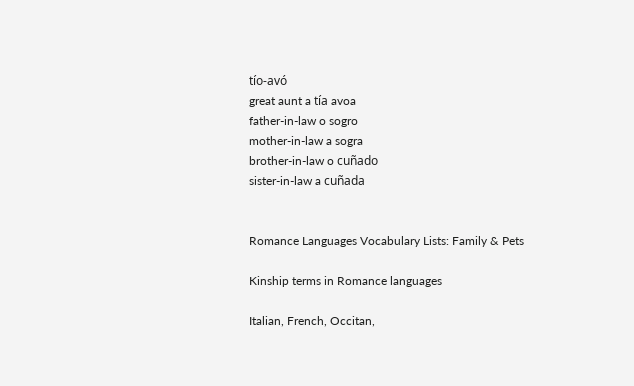tío-avó
great aunt a tía avoa
father-in-law o sogro
mother-in-law a sogra
brother-in-law o cuñado
sister-in-law a cuñada


Romance Languages Vocabulary Lists: Family & Pets

Kinship terms in Romance languages

Italian, French, Occitan,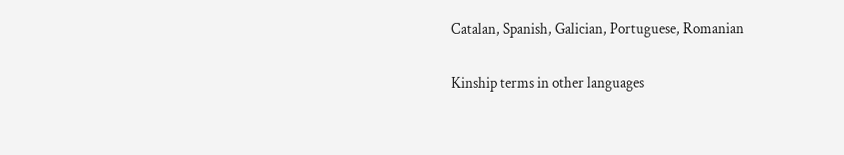Catalan, Spanish, Galician, Portuguese, Romanian

Kinship terms in other languages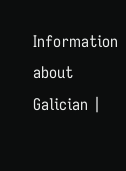Information about Galician |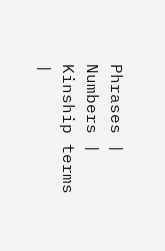Phrases | Numbers | Kinship terms |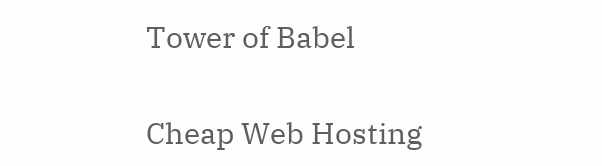Tower of Babel

Cheap Web Hosting